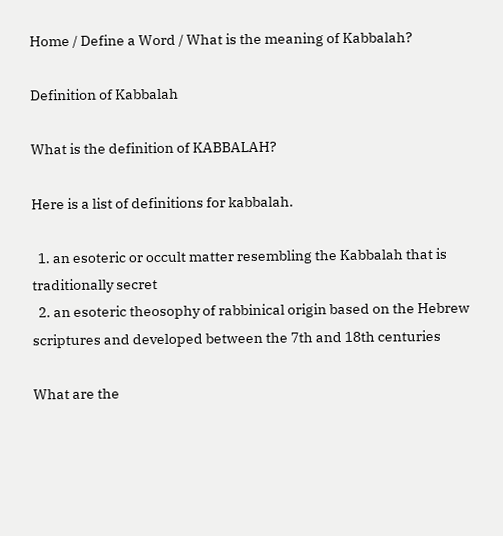Home / Define a Word / What is the meaning of Kabbalah?

Definition of Kabbalah

What is the definition of KABBALAH?

Here is a list of definitions for kabbalah.

  1. an esoteric or occult matter resembling the Kabbalah that is traditionally secret
  2. an esoteric theosophy of rabbinical origin based on the Hebrew scriptures and developed between the 7th and 18th centuries

What are the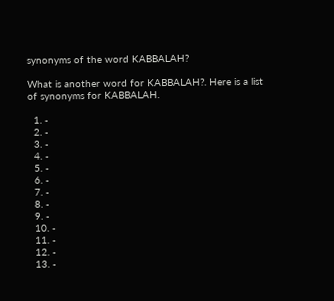synonyms of the word KABBALAH?

What is another word for KABBALAH?. Here is a list of synonyms for KABBALAH.

  1. -
  2. -
  3. -
  4. -
  5. -
  6. -
  7. -
  8. -
  9. -
  10. -
  11. -
  12. -
  13. -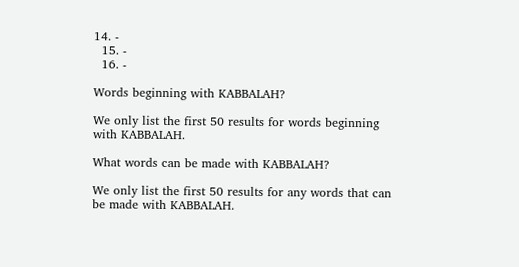14. -
  15. -
  16. -

Words beginning with KABBALAH?

We only list the first 50 results for words beginning with KABBALAH.

What words can be made with KABBALAH?

We only list the first 50 results for any words that can be made with KABBALAH.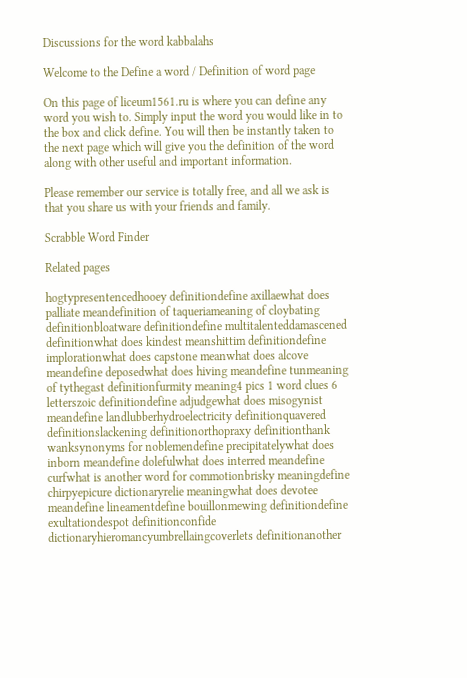Discussions for the word kabbalahs

Welcome to the Define a word / Definition of word page

On this page of liceum1561.ru is where you can define any word you wish to. Simply input the word you would like in to the box and click define. You will then be instantly taken to the next page which will give you the definition of the word along with other useful and important information.

Please remember our service is totally free, and all we ask is that you share us with your friends and family.

Scrabble Word Finder

Related pages

hogtypresentencedhooey definitiondefine axillaewhat does palliate meandefinition of taqueriameaning of cloybating definitionbloatware definitiondefine multitalenteddamascened definitionwhat does kindest meanshittim definitiondefine implorationwhat does capstone meanwhat does alcove meandefine deposedwhat does hiving meandefine tunmeaning of tythegast definitionfurmity meaning4 pics 1 word clues 6 letterszoic definitiondefine adjudgewhat does misogynist meandefine landlubberhydroelectricity definitionquavered definitionslackening definitionorthopraxy definitionthank wanksynonyms for noblemendefine precipitatelywhat does inborn meandefine dolefulwhat does interred meandefine curfwhat is another word for commotionbrisky meaningdefine chirpyepicure dictionaryrelie meaningwhat does devotee meandefine lineamentdefine bouillonmewing definitiondefine exultationdespot definitionconfide dictionaryhieromancyumbrellaingcoverlets definitionanother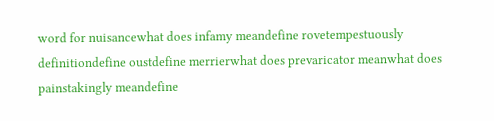word for nuisancewhat does infamy meandefine rovetempestuously definitiondefine oustdefine merrierwhat does prevaricator meanwhat does painstakingly meandefine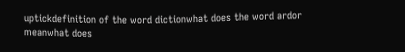uptickdefinition of the word dictionwhat does the word ardor meanwhat does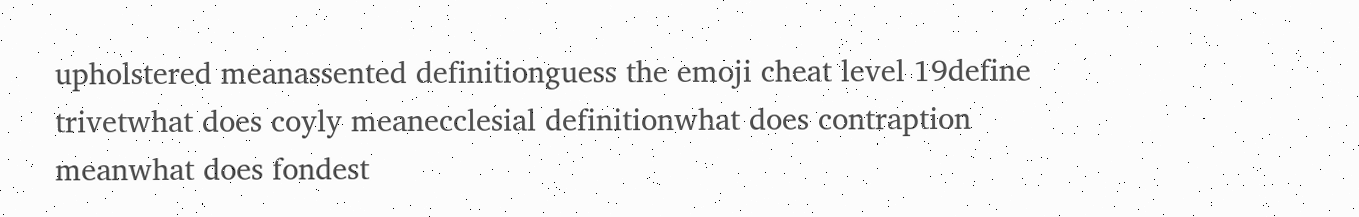upholstered meanassented definitionguess the emoji cheat level 19define trivetwhat does coyly meanecclesial definitionwhat does contraption meanwhat does fondest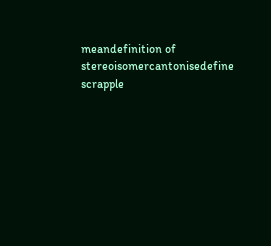meandefinition of stereoisomercantonisedefine scrapple